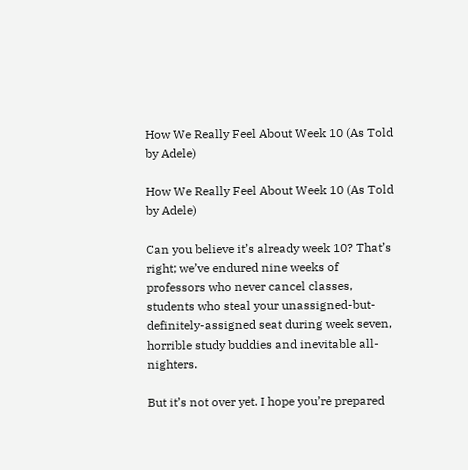How We Really Feel About Week 10 (As Told by Adele)

How We Really Feel About Week 10 (As Told by Adele)

Can you believe it’s already week 10? That’s right; we’ve endured nine weeks of professors who never cancel classes, students who steal your unassigned-but-definitely-assigned seat during week seven, horrible study buddies and inevitable all-nighters.

But it’s not over yet. I hope you’re prepared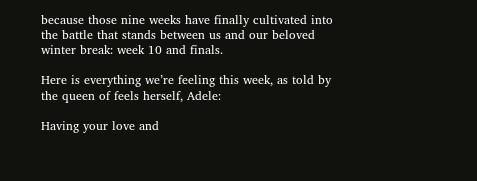because those nine weeks have finally cultivated into the battle that stands between us and our beloved winter break: week 10 and finals.

Here is everything we’re feeling this week, as told by the queen of feels herself, Adele:

Having your love and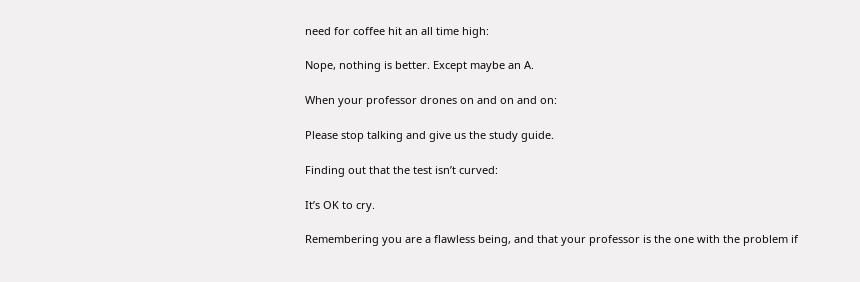need for coffee hit an all time high:

Nope, nothing is better. Except maybe an A.

When your professor drones on and on and on:

Please stop talking and give us the study guide.

Finding out that the test isn’t curved:

It’s OK to cry.

Remembering you are a flawless being, and that your professor is the one with the problem if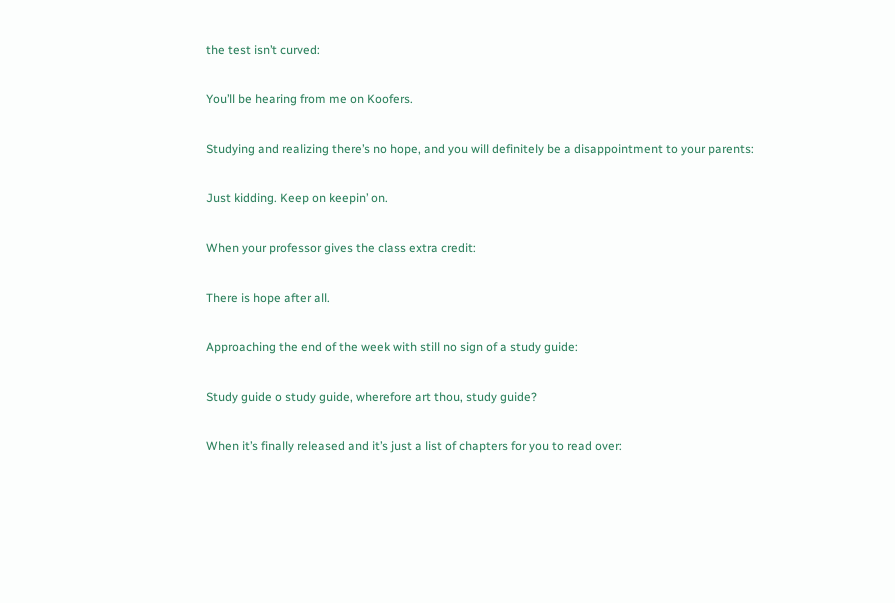the test isn’t curved:

You’ll be hearing from me on Koofers.

Studying and realizing there’s no hope, and you will definitely be a disappointment to your parents:

Just kidding. Keep on keepin’ on.

When your professor gives the class extra credit:

There is hope after all.

Approaching the end of the week with still no sign of a study guide:

Study guide o study guide, wherefore art thou, study guide?

When it’s finally released and it’s just a list of chapters for you to read over: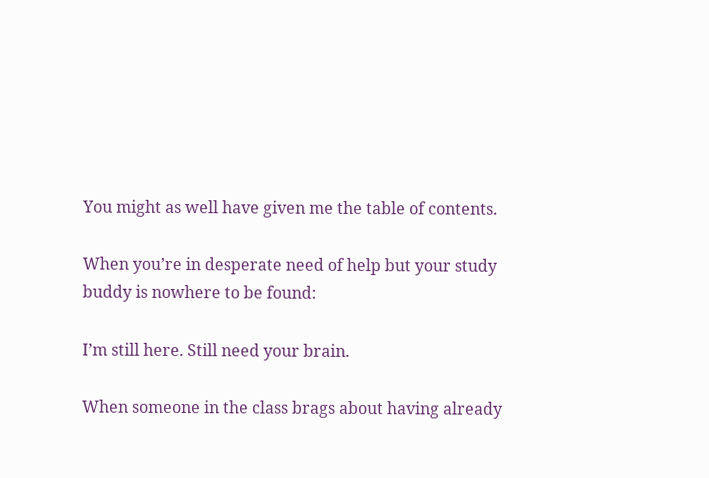You might as well have given me the table of contents.

When you’re in desperate need of help but your study buddy is nowhere to be found:

I’m still here. Still need your brain.

When someone in the class brags about having already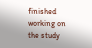finished working on the study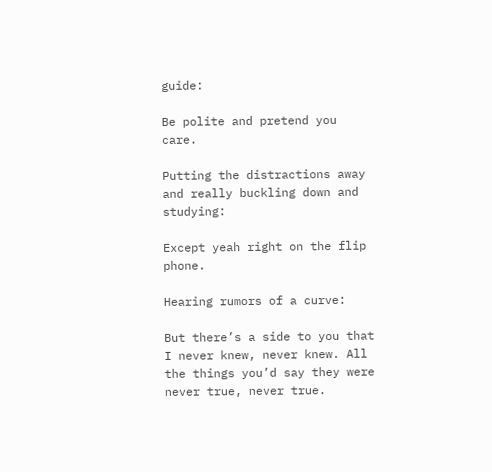guide:

Be polite and pretend you care.

Putting the distractions away and really buckling down and studying:

Except yeah right on the flip phone.

Hearing rumors of a curve:

But there’s a side to you that I never knew, never knew. All the things you’d say they were never true, never true.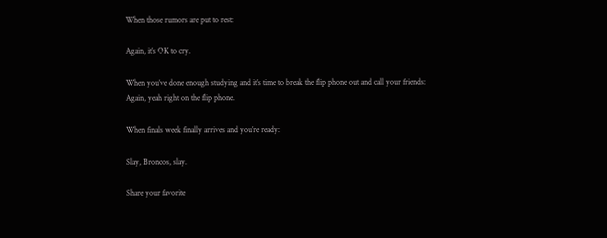When those rumors are put to rest:

Again, it’s OK to cry.

When you’ve done enough studying and it’s time to break the flip phone out and call your friends:
Again, yeah right on the flip phone.

When finals week finally arrives and you’re ready:

Slay, Broncos, slay.

Share your favorite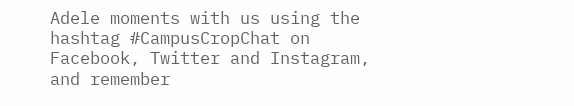Adele moments with us using the hashtag #CampusCropChat on Facebook, Twitter and Instagram, and remember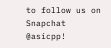to follow us on Snapchat @asicpp!